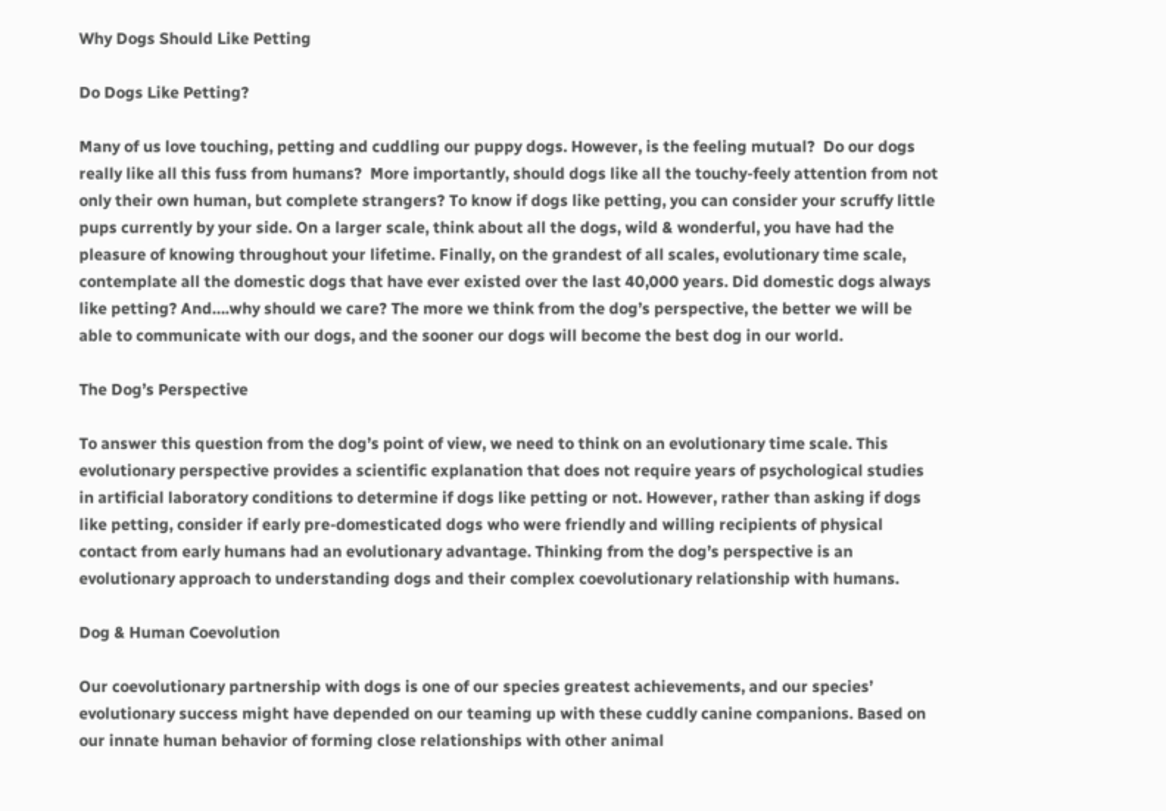Why Dogs Should Like Petting

Do Dogs Like Petting?

Many of us love touching, petting and cuddling our puppy dogs. However, is the feeling mutual?  Do our dogs really like all this fuss from humans?  More importantly, should dogs like all the touchy-feely attention from not only their own human, but complete strangers? To know if dogs like petting, you can consider your scruffy little pups currently by your side. On a larger scale, think about all the dogs, wild & wonderful, you have had the pleasure of knowing throughout your lifetime. Finally, on the grandest of all scales, evolutionary time scale, contemplate all the domestic dogs that have ever existed over the last 40,000 years. Did domestic dogs always like petting? And….why should we care? The more we think from the dog’s perspective, the better we will be able to communicate with our dogs, and the sooner our dogs will become the best dog in our world.

The Dog’s Perspective

To answer this question from the dog’s point of view, we need to think on an evolutionary time scale. This evolutionary perspective provides a scientific explanation that does not require years of psychological studies in artificial laboratory conditions to determine if dogs like petting or not. However, rather than asking if dogs like petting, consider if early pre-domesticated dogs who were friendly and willing recipients of physical contact from early humans had an evolutionary advantage. Thinking from the dog’s perspective is an evolutionary approach to understanding dogs and their complex coevolutionary relationship with humans.

Dog & Human Coevolution

Our coevolutionary partnership with dogs is one of our species greatest achievements, and our species’ evolutionary success might have depended on our teaming up with these cuddly canine companions. Based on our innate human behavior of forming close relationships with other animal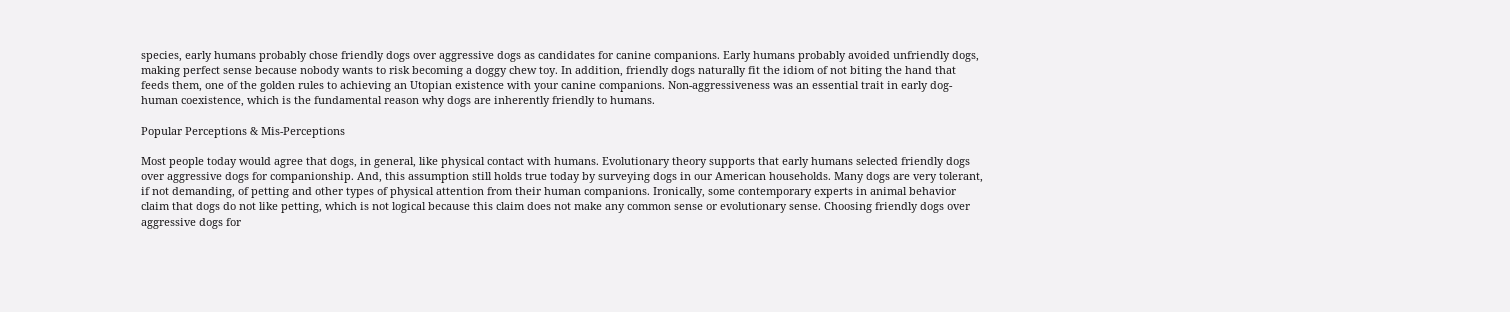species, early humans probably chose friendly dogs over aggressive dogs as candidates for canine companions. Early humans probably avoided unfriendly dogs, making perfect sense because nobody wants to risk becoming a doggy chew toy. In addition, friendly dogs naturally fit the idiom of not biting the hand that feeds them, one of the golden rules to achieving an Utopian existence with your canine companions. Non-aggressiveness was an essential trait in early dog-human coexistence, which is the fundamental reason why dogs are inherently friendly to humans.

Popular Perceptions & Mis-Perceptions

Most people today would agree that dogs, in general, like physical contact with humans. Evolutionary theory supports that early humans selected friendly dogs over aggressive dogs for companionship. And, this assumption still holds true today by surveying dogs in our American households. Many dogs are very tolerant, if not demanding, of petting and other types of physical attention from their human companions. Ironically, some contemporary experts in animal behavior claim that dogs do not like petting, which is not logical because this claim does not make any common sense or evolutionary sense. Choosing friendly dogs over aggressive dogs for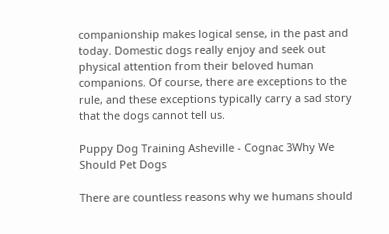companionship makes logical sense, in the past and today. Domestic dogs really enjoy and seek out physical attention from their beloved human companions. Of course, there are exceptions to the rule, and these exceptions typically carry a sad story that the dogs cannot tell us.

Puppy Dog Training Asheville - Cognac 3Why We Should Pet Dogs

There are countless reasons why we humans should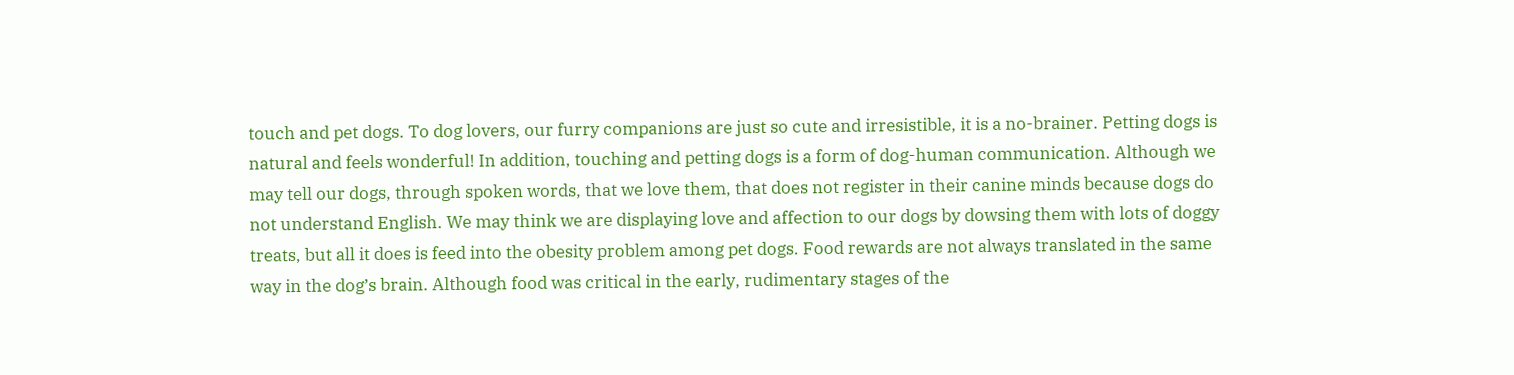touch and pet dogs. To dog lovers, our furry companions are just so cute and irresistible, it is a no-brainer. Petting dogs is natural and feels wonderful! In addition, touching and petting dogs is a form of dog-human communication. Although we may tell our dogs, through spoken words, that we love them, that does not register in their canine minds because dogs do not understand English. We may think we are displaying love and affection to our dogs by dowsing them with lots of doggy treats, but all it does is feed into the obesity problem among pet dogs. Food rewards are not always translated in the same way in the dog’s brain. Although food was critical in the early, rudimentary stages of the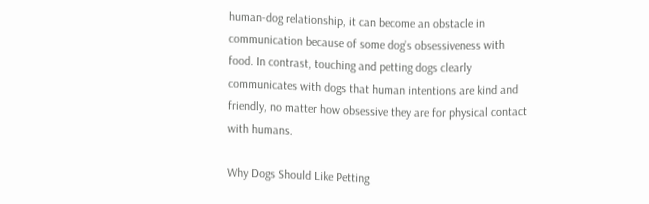human-dog relationship, it can become an obstacle in communication because of some dog’s obsessiveness with food. In contrast, touching and petting dogs clearly communicates with dogs that human intentions are kind and friendly, no matter how obsessive they are for physical contact with humans.

Why Dogs Should Like Petting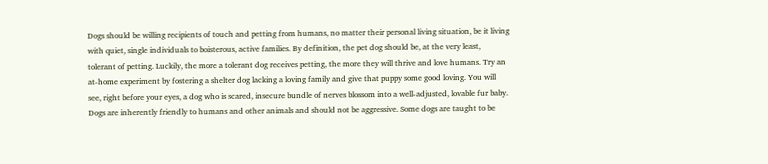Dogs should be willing recipients of touch and petting from humans, no matter their personal living situation, be it living with quiet, single individuals to boisterous, active families. By definition, the pet dog should be, at the very least, tolerant of petting. Luckily, the more a tolerant dog receives petting, the more they will thrive and love humans. Try an at-home experiment by fostering a shelter dog lacking a loving family and give that puppy some good loving. You will see, right before your eyes, a dog who is scared, insecure bundle of nerves blossom into a well-adjusted, lovable fur baby. Dogs are inherently friendly to humans and other animals and should not be aggressive. Some dogs are taught to be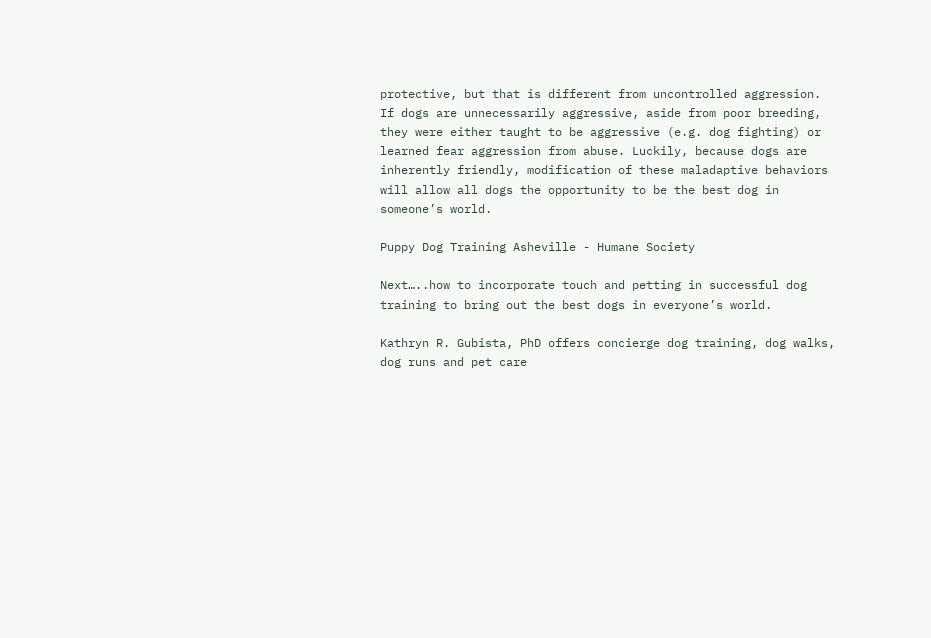protective, but that is different from uncontrolled aggression. If dogs are unnecessarily aggressive, aside from poor breeding, they were either taught to be aggressive (e.g. dog fighting) or learned fear aggression from abuse. Luckily, because dogs are inherently friendly, modification of these maladaptive behaviors will allow all dogs the opportunity to be the best dog in someone’s world.

Puppy Dog Training Asheville - Humane Society

Next…..how to incorporate touch and petting in successful dog training to bring out the best dogs in everyone’s world.

Kathryn R. Gubista, PhD offers concierge dog training, dog walks, dog runs and pet care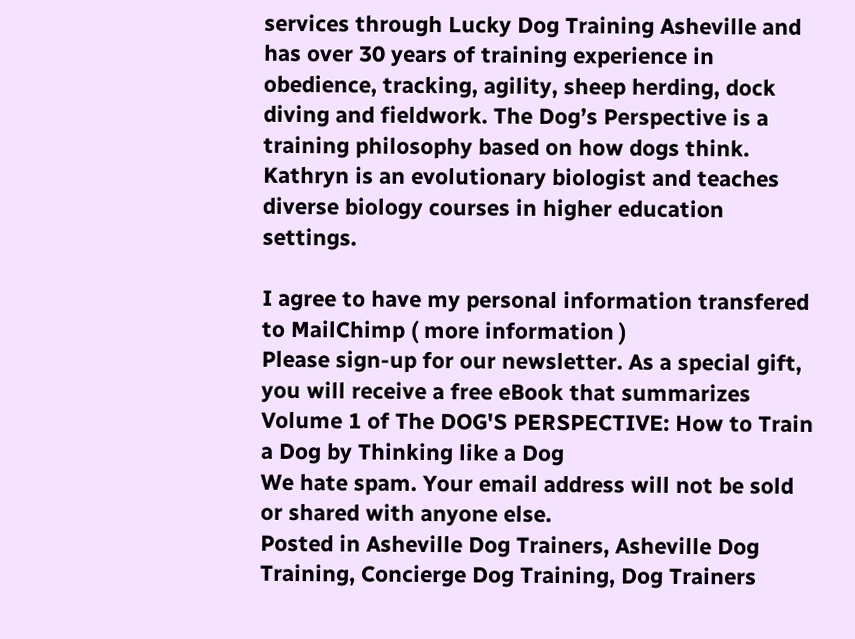services through Lucky Dog Training Asheville and has over 30 years of training experience in obedience, tracking, agility, sheep herding, dock diving and fieldwork. The Dog’s Perspective is a training philosophy based on how dogs think. Kathryn is an evolutionary biologist and teaches diverse biology courses in higher education settings.

I agree to have my personal information transfered to MailChimp ( more information )
Please sign-up for our newsletter. As a special gift, you will receive a free eBook that summarizes Volume 1 of The DOG'S PERSPECTIVE: How to Train a Dog by Thinking like a Dog
We hate spam. Your email address will not be sold or shared with anyone else.
Posted in Asheville Dog Trainers, Asheville Dog Training, Concierge Dog Training, Dog Trainers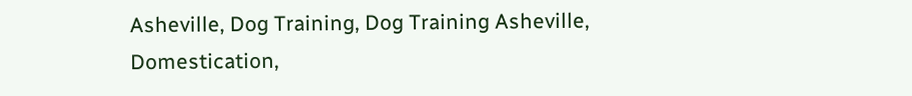Asheville, Dog Training, Dog Training Asheville, Domestication,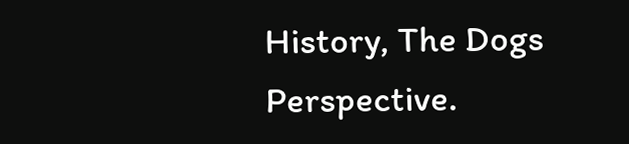History, The Dogs Perspective.